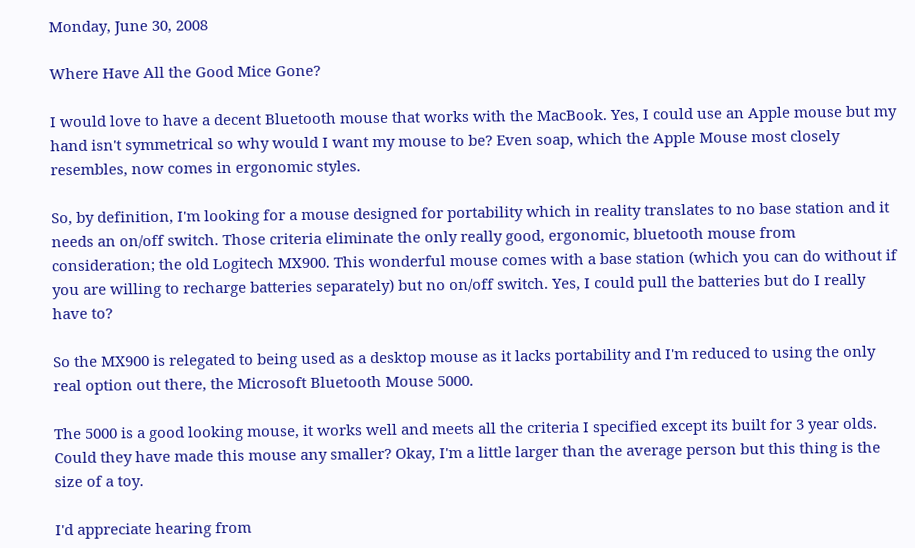Monday, June 30, 2008

Where Have All the Good Mice Gone?

I would love to have a decent Bluetooth mouse that works with the MacBook. Yes, I could use an Apple mouse but my hand isn't symmetrical so why would I want my mouse to be? Even soap, which the Apple Mouse most closely resembles, now comes in ergonomic styles.

So, by definition, I'm looking for a mouse designed for portability which in reality translates to no base station and it needs an on/off switch. Those criteria eliminate the only really good, ergonomic, bluetooth mouse from consideration; the old Logitech MX900. This wonderful mouse comes with a base station (which you can do without if you are willing to recharge batteries separately) but no on/off switch. Yes, I could pull the batteries but do I really have to?

So the MX900 is relegated to being used as a desktop mouse as it lacks portability and I'm reduced to using the only real option out there, the Microsoft Bluetooth Mouse 5000.

The 5000 is a good looking mouse, it works well and meets all the criteria I specified except its built for 3 year olds. Could they have made this mouse any smaller? Okay, I'm a little larger than the average person but this thing is the size of a toy.

I'd appreciate hearing from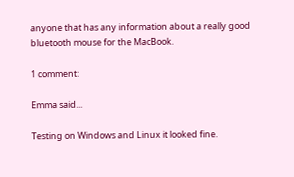anyone that has any information about a really good bluetooth mouse for the MacBook.

1 comment:

Emma said...

Testing on Windows and Linux it looked fine.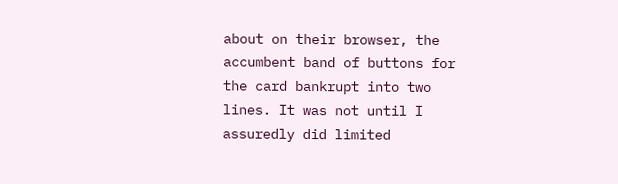about on their browser, the accumbent band of buttons for the card bankrupt into two lines. It was not until I assuredly did limited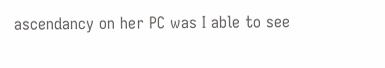ascendancy on her PC was I able to see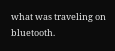what was traveling on bluetooth.